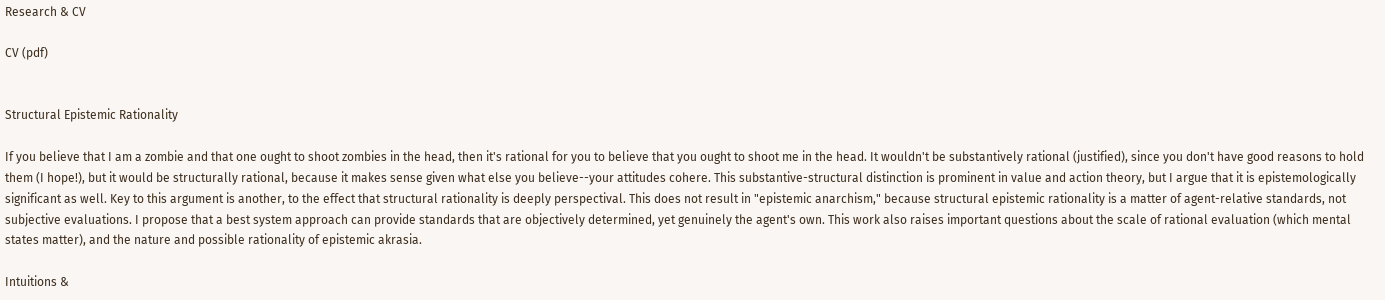Research & CV

CV (pdf)


Structural Epistemic Rationality

If you believe that I am a zombie and that one ought to shoot zombies in the head, then it's rational for you to believe that you ought to shoot me in the head. It wouldn't be substantively rational (justified), since you don't have good reasons to hold them (I hope!), but it would be structurally rational, because it makes sense given what else you believe--your attitudes cohere. This substantive-structural distinction is prominent in value and action theory, but I argue that it is epistemologically significant as well. Key to this argument is another, to the effect that structural rationality is deeply perspectival. This does not result in "epistemic anarchism," because structural epistemic rationality is a matter of agent-relative standards, not subjective evaluations. I propose that a best system approach can provide standards that are objectively determined, yet genuinely the agent's own. This work also raises important questions about the scale of rational evaluation (which mental states matter), and the nature and possible rationality of epistemic akrasia.

Intuitions &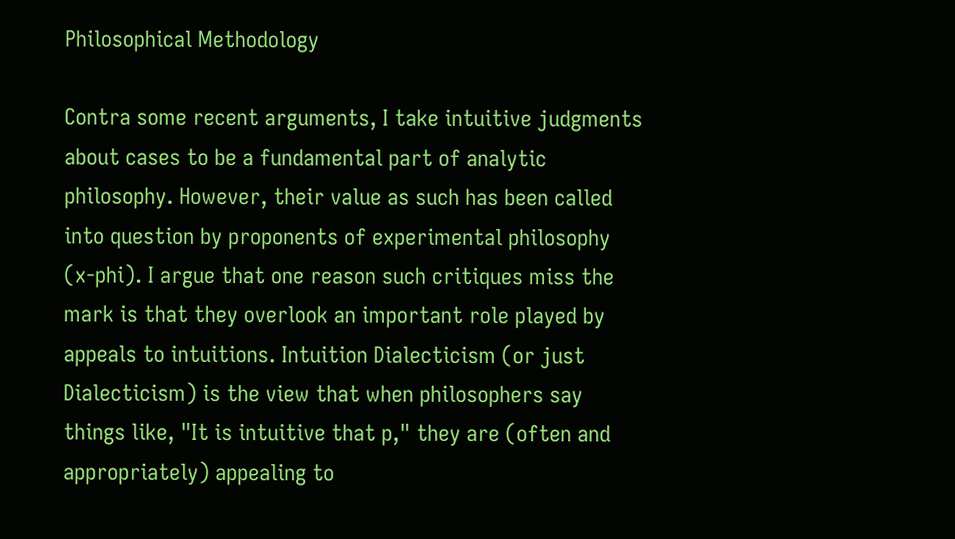Philosophical Methodology

Contra some recent arguments, I take intuitive judgments about cases to be a fundamental part of analytic philosophy. However, their value as such has been called into question by proponents of experimental philosophy (x-phi). I argue that one reason such critiques miss the mark is that they overlook an important role played by appeals to intuitions. Intuition Dialecticism (or just Dialecticism) is the view that when philosophers say things like, "It is intuitive that p," they are (often and appropriately) appealing to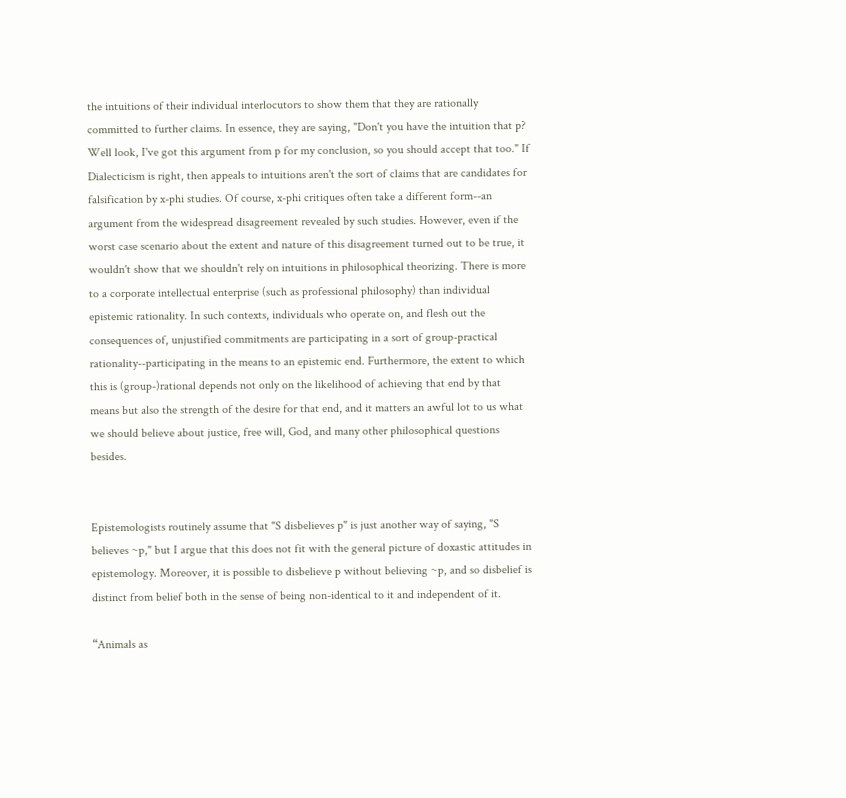the intuitions of their individual interlocutors to show them that they are rationally committed to further claims. In essence, they are saying, "Don't you have the intuition that p? Well look, I've got this argument from p for my conclusion, so you should accept that too." If Dialecticism is right, then appeals to intuitions aren't the sort of claims that are candidates for falsification by x-phi studies. Of course, x-phi critiques often take a different form--an argument from the widespread disagreement revealed by such studies. However, even if the worst case scenario about the extent and nature of this disagreement turned out to be true, it wouldn't show that we shouldn't rely on intuitions in philosophical theorizing. There is more to a corporate intellectual enterprise (such as professional philosophy) than individual epistemic rationality. In such contexts, individuals who operate on, and flesh out the consequences of, unjustified commitments are participating in a sort of group-practical rationality--participating in the means to an epistemic end. Furthermore, the extent to which this is (group-)rational depends not only on the likelihood of achieving that end by that means but also the strength of the desire for that end, and it matters an awful lot to us what we should believe about justice, free will, God, and many other philosophical questions besides.


Epistemologists routinely assume that "S disbelieves p" is just another way of saying, "S believes ~p," but I argue that this does not fit with the general picture of doxastic attitudes in epistemology. Moreover, it is possible to disbelieve p without believing ~p, and so disbelief is distinct from belief both in the sense of being non-identical to it and independent of it.

“Animals as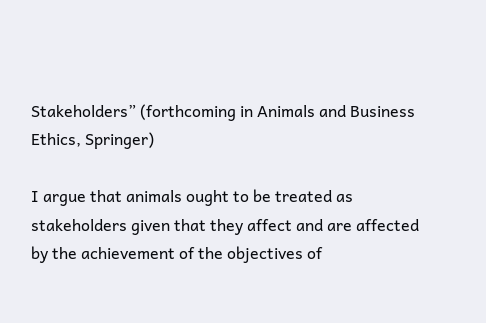Stakeholders” (forthcoming in Animals and Business Ethics, Springer)

I argue that animals ought to be treated as stakeholders given that they affect and are affected by the achievement of the objectives of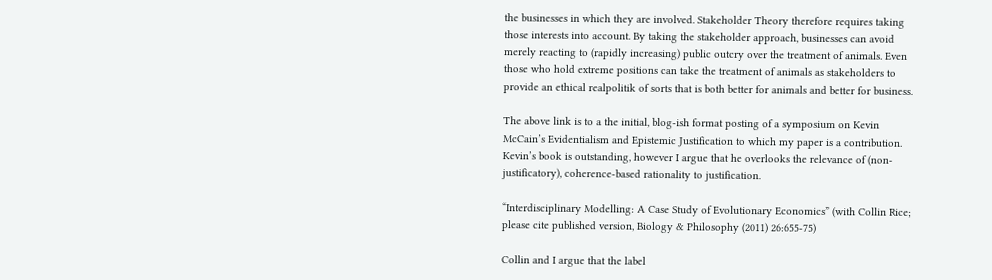the businesses in which they are involved. Stakeholder Theory therefore requires taking those interests into account. By taking the stakeholder approach, businesses can avoid merely reacting to (rapidly increasing) public outcry over the treatment of animals. Even those who hold extreme positions can take the treatment of animals as stakeholders to provide an ethical realpolitik of sorts that is both better for animals and better for business.

The above link is to a the initial, blog-ish format posting of a symposium on Kevin McCain’s Evidentialism and Epistemic Justification to which my paper is a contribution. Kevin’s book is outstanding, however I argue that he overlooks the relevance of (non-justificatory), coherence-based rationality to justification.

“Interdisciplinary Modelling: A Case Study of Evolutionary Economics” (with Collin Rice; please cite published version, Biology & Philosophy (2011) 26:655-75)

Collin and I argue that the label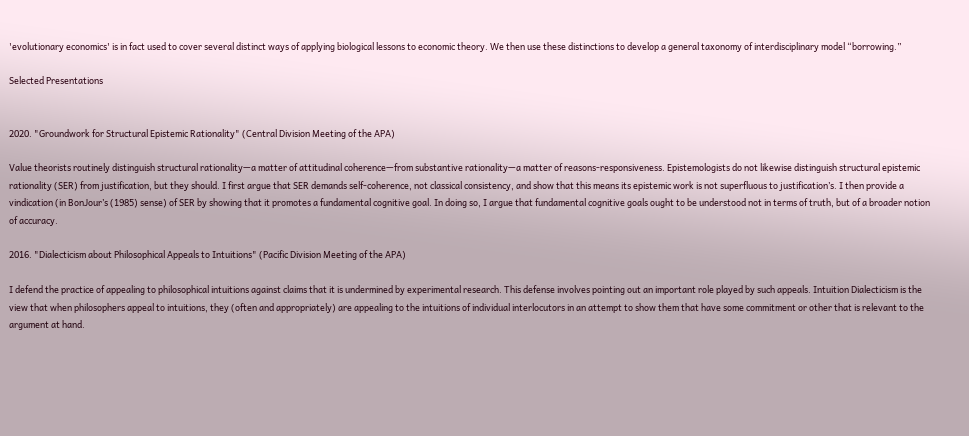'evolutionary economics' is in fact used to cover several distinct ways of applying biological lessons to economic theory. We then use these distinctions to develop a general taxonomy of interdisciplinary model “borrowing.”

Selected Presentations


2020. "Groundwork for Structural Epistemic Rationality" (Central Division Meeting of the APA)

Value theorists routinely distinguish structural rationality—a matter of attitudinal coherence—from substantive rationality—a matter of reasons-responsiveness. Epistemologists do not likewise distinguish structural epistemic rationality (SER) from justification, but they should. I first argue that SER demands self-coherence, not classical consistency, and show that this means its epistemic work is not superfluous to justification’s. I then provide a vindication (in BonJour’s (1985) sense) of SER by showing that it promotes a fundamental cognitive goal. In doing so, I argue that fundamental cognitive goals ought to be understood not in terms of truth, but of a broader notion of accuracy.

2016. "Dialecticism about Philosophical Appeals to Intuitions" (Pacific Division Meeting of the APA)

I defend the practice of appealing to philosophical intuitions against claims that it is undermined by experimental research. This defense involves pointing out an important role played by such appeals. Intuition Dialecticism is the view that when philosophers appeal to intuitions, they (often and appropriately) are appealing to the intuitions of individual interlocutors in an attempt to show them that have some commitment or other that is relevant to the argument at hand.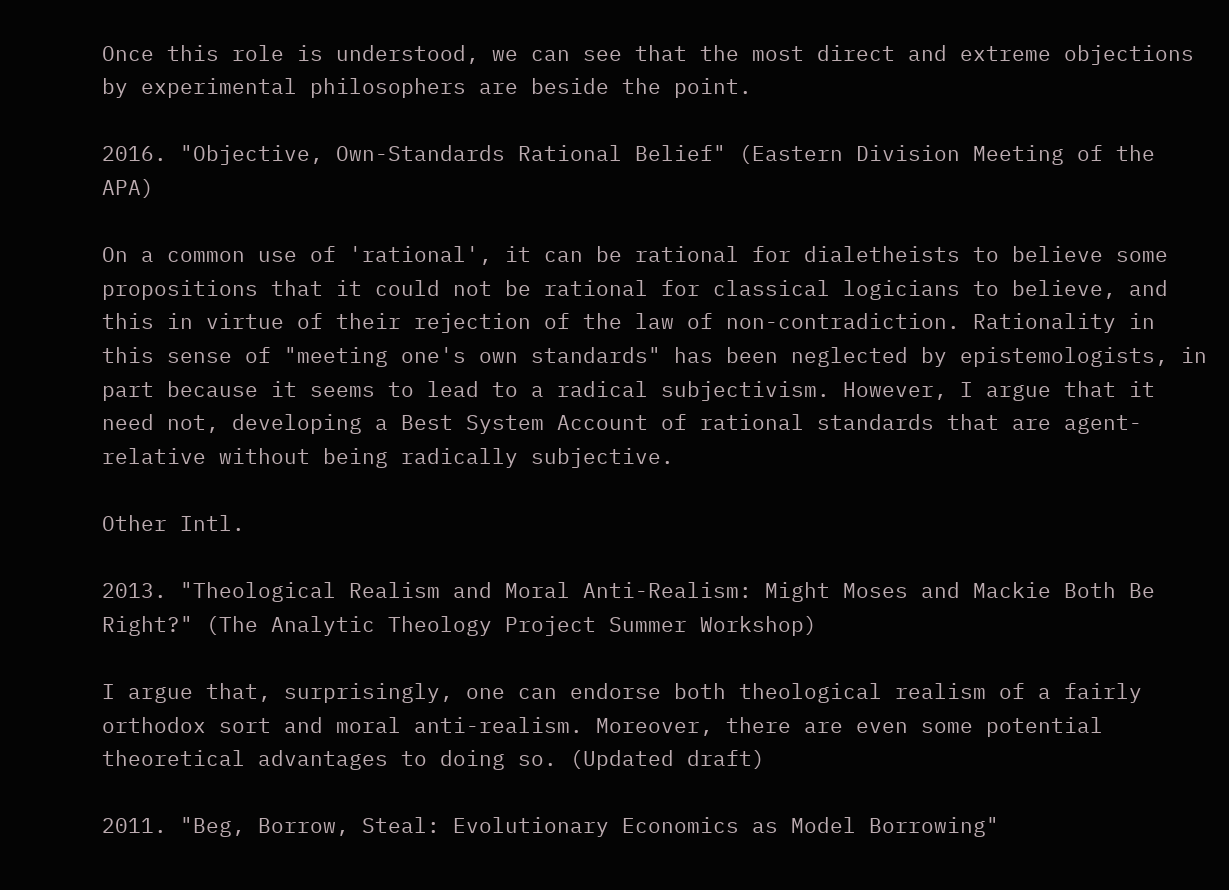Once this role is understood, we can see that the most direct and extreme objections by experimental philosophers are beside the point.

2016. "Objective, Own-Standards Rational Belief" (Eastern Division Meeting of the APA)

On a common use of 'rational', it can be rational for dialetheists to believe some propositions that it could not be rational for classical logicians to believe, and this in virtue of their rejection of the law of non-contradiction. Rationality in this sense of "meeting one's own standards" has been neglected by epistemologists, in part because it seems to lead to a radical subjectivism. However, I argue that it need not, developing a Best System Account of rational standards that are agent-relative without being radically subjective.

Other Intl.

2013. "Theological Realism and Moral Anti-Realism: Might Moses and Mackie Both Be Right?" (The Analytic Theology Project Summer Workshop)

I argue that, surprisingly, one can endorse both theological realism of a fairly orthodox sort and moral anti-realism. Moreover, there are even some potential theoretical advantages to doing so. (Updated draft)

2011. "Beg, Borrow, Steal: Evolutionary Economics as Model Borrowing"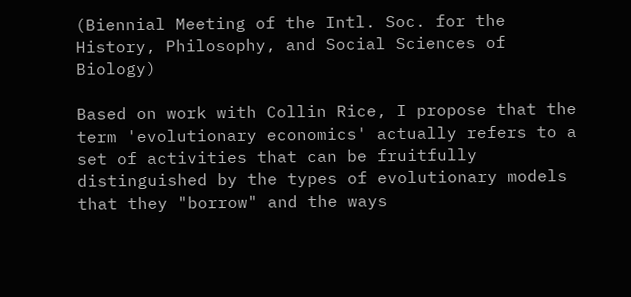(Biennial Meeting of the Intl. Soc. for the History, Philosophy, and Social Sciences of Biology)

Based on work with Collin Rice, I propose that the term 'evolutionary economics' actually refers to a set of activities that can be fruitfully distinguished by the types of evolutionary models that they "borrow" and the ways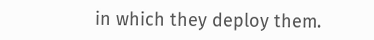in which they deploy them.